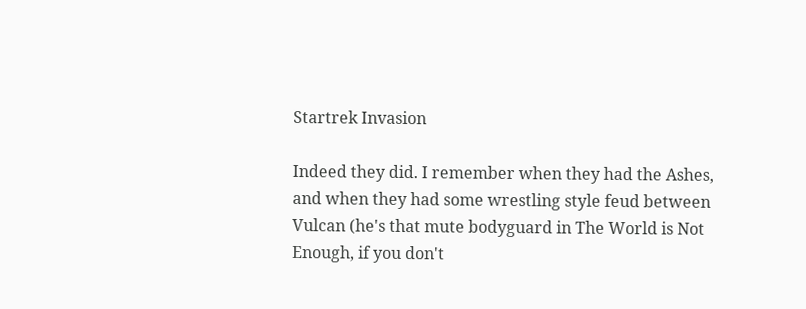Startrek Invasion

Indeed they did. I remember when they had the Ashes, and when they had some wrestling style feud between Vulcan (he's that mute bodyguard in The World is Not Enough, if you don't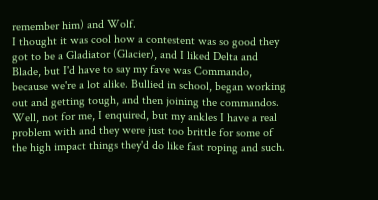remember him) and Wolf.
I thought it was cool how a contestent was so good they got to be a Gladiator (Glacier), and I liked Delta and Blade, but I'd have to say my fave was Commando, because we're a lot alike. Bullied in school, began working out and getting tough, and then joining the commandos. Well, not for me, I enquired, but my ankles I have a real problem with and they were just too brittle for some of the high impact things they'd do like fast roping and such.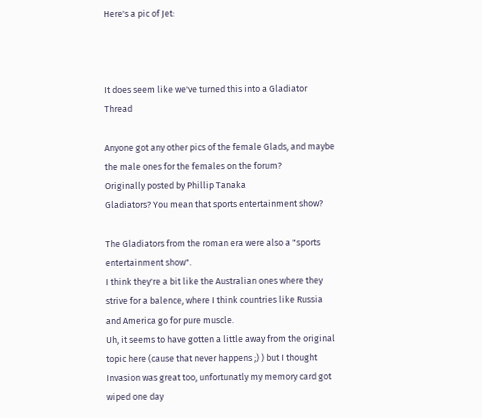Here's a pic of Jet:



It does seem like we've turned this into a Gladiator Thread

Anyone got any other pics of the female Glads, and maybe the male ones for the females on the forum?
Originally posted by Phillip Tanaka
Gladiators? You mean that sports entertainment show?

The Gladiators from the roman era were also a "sports entertainment show".
I think they're a bit like the Australian ones where they strive for a balence, where I think countries like Russia and America go for pure muscle.
Uh, it seems to have gotten a little away from the original topic here (cause that never happens ;) ) but I thought Invasion was great too, unfortunatly my memory card got wiped one day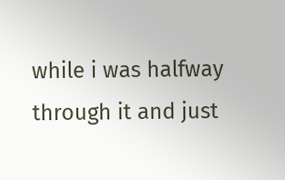while i was halfway through it and just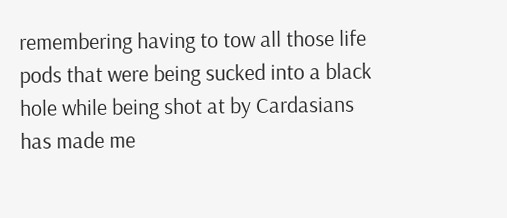remembering having to tow all those life pods that were being sucked into a black hole while being shot at by Cardasians has made me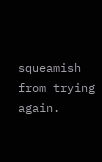squeamish from trying again.